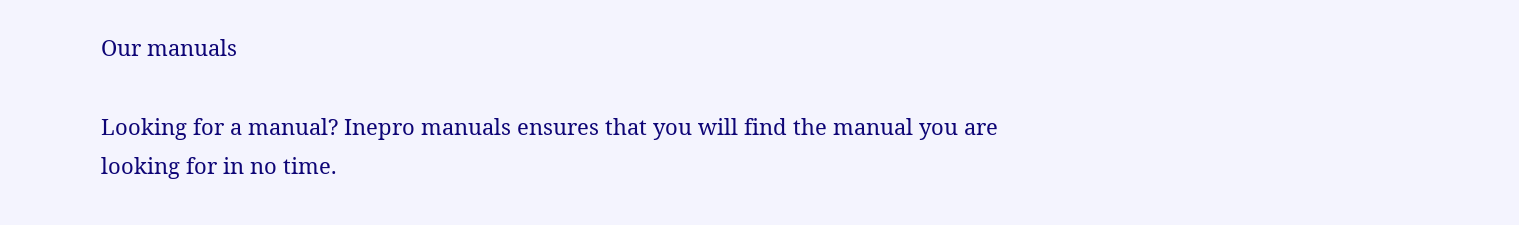Our manuals

Looking for a manual? Inepro manuals ensures that you will find the manual you are looking for in no time.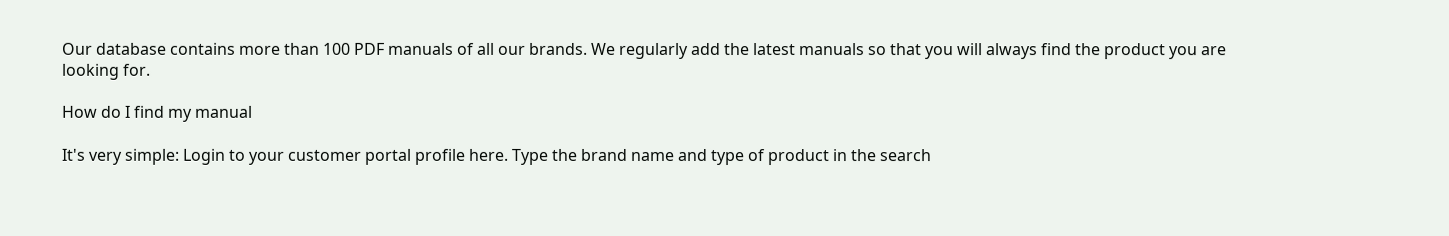Our database contains more than 100 PDF manuals of all our brands. We regularly add the latest manuals so that you will always find the product you are looking for.

How do I find my manual

It's very simple: Login to your customer portal profile here. Type the brand name and type of product in the search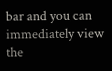bar and you can immediately view the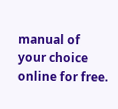manual of your choice online for free.